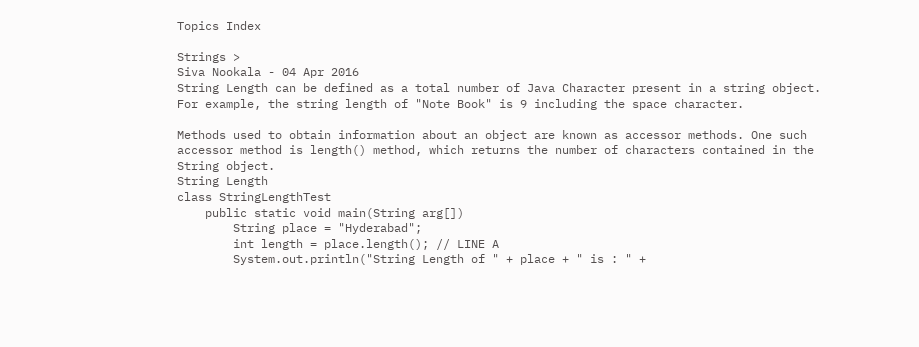Topics Index

Strings >
Siva Nookala - 04 Apr 2016
String Length can be defined as a total number of Java Character present in a string object. For example, the string length of "Note Book" is 9 including the space character.

Methods used to obtain information about an object are known as accessor methods. One such accessor method is length() method, which returns the number of characters contained in the String object.
String Length
class StringLengthTest
    public static void main(String arg[])
        String place = "Hyderabad";
        int length = place.length(); // LINE A
        System.out.println("String Length of " + place + " is : " +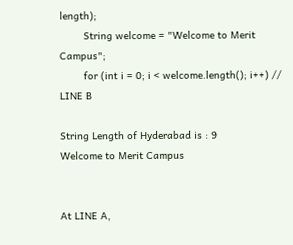length);
        String welcome = "Welcome to Merit Campus";
        for (int i = 0; i < welcome.length(); i++) // LINE B

String Length of Hyderabad is : 9
Welcome to Merit Campus


At LINE A,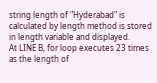string length of "Hyderabad" is calculated by length method is stored in length variable and displayed.
At LINE B, for loop executes 23 times as the length of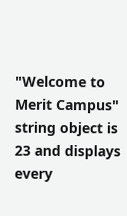"Welcome to Merit Campus" string object is 23 and displays every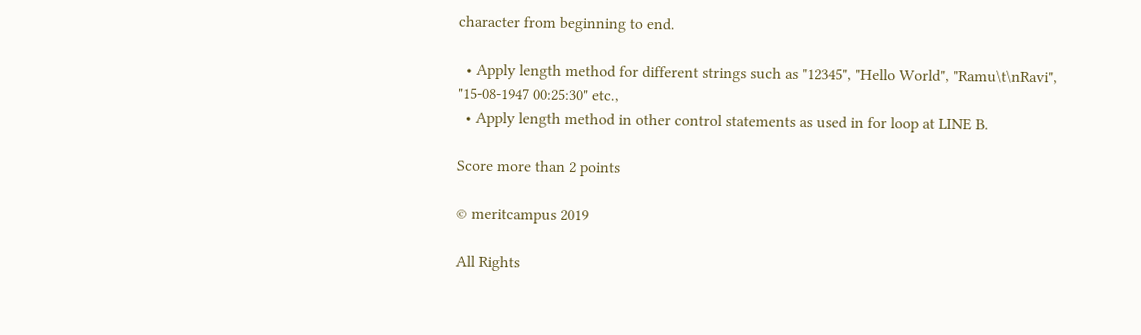character from beginning to end.

  • Apply length method for different strings such as "12345", "Hello World", "Ramu\t\nRavi", "15-08-1947 00:25:30" etc.,
  • Apply length method in other control statements as used in for loop at LINE B.

Score more than 2 points

© meritcampus 2019

All Rights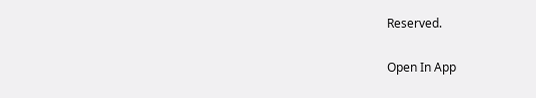Reserved.

Open In App